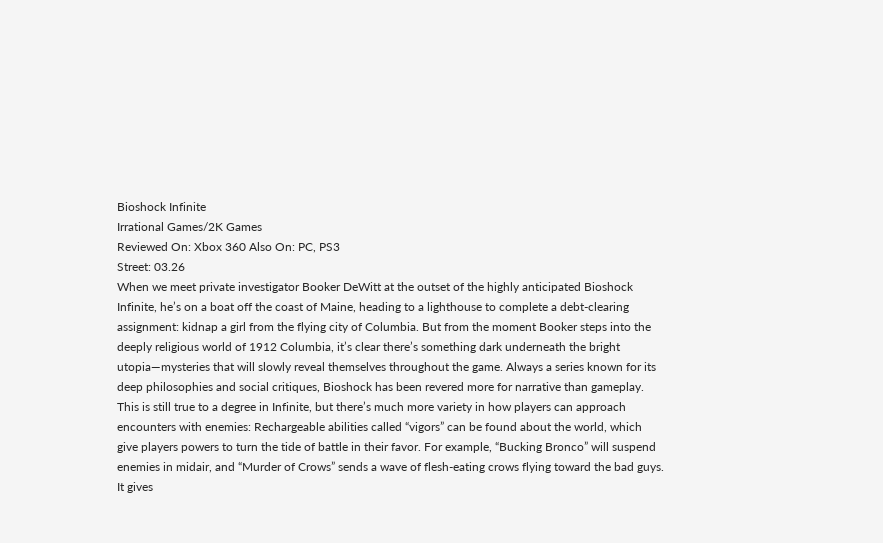Bioshock Infinite
Irrational Games/2K Games
Reviewed On: Xbox 360 Also On: PC, PS3
Street: 03.26
When we meet private investigator Booker DeWitt at the outset of the highly anticipated Bioshock Infinite, he’s on a boat off the coast of Maine, heading to a lighthouse to complete a debt-clearing assignment: kidnap a girl from the flying city of Columbia. But from the moment Booker steps into the deeply religious world of 1912 Columbia, it’s clear there’s something dark underneath the bright utopia—mysteries that will slowly reveal themselves throughout the game. Always a series known for its deep philosophies and social critiques, Bioshock has been revered more for narrative than gameplay. This is still true to a degree in Infinite, but there’s much more variety in how players can approach encounters with enemies: Rechargeable abilities called “vigors” can be found about the world, which give players powers to turn the tide of battle in their favor. For example, “Bucking Bronco” will suspend enemies in midair, and “Murder of Crows” sends a wave of flesh-eating crows flying toward the bad guys. It gives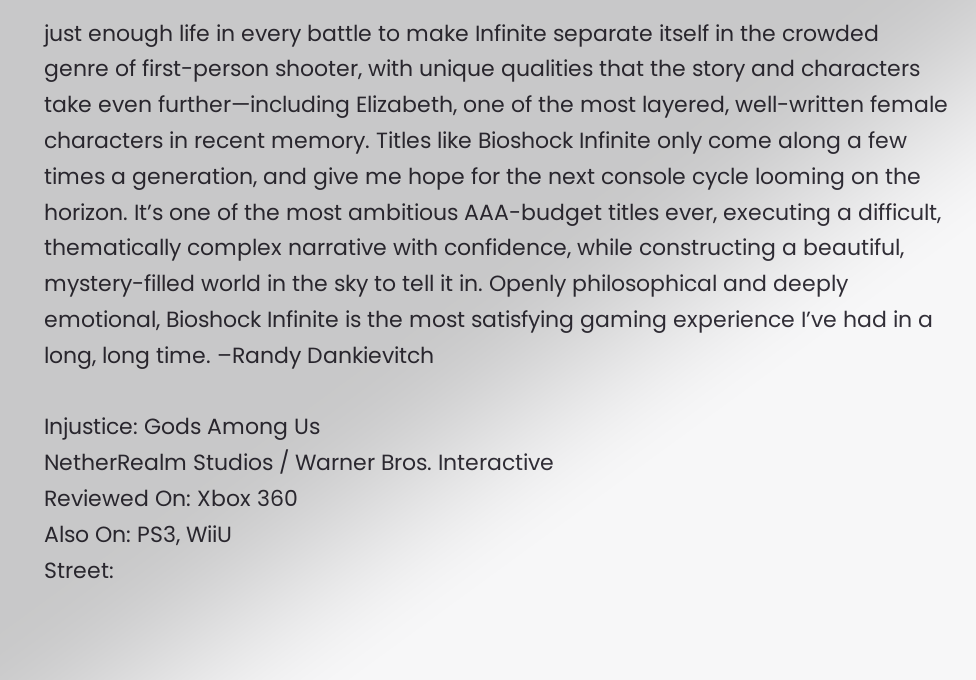just enough life in every battle to make Infinite separate itself in the crowded genre of first-person shooter, with unique qualities that the story and characters take even further—including Elizabeth, one of the most layered, well-written female characters in recent memory. Titles like Bioshock Infinite only come along a few times a generation, and give me hope for the next console cycle looming on the horizon. It’s one of the most ambitious AAA-budget titles ever, executing a difficult, thematically complex narrative with confidence, while constructing a beautiful, mystery-filled world in the sky to tell it in. Openly philosophical and deeply emotional, Bioshock Infinite is the most satisfying gaming experience I’ve had in a long, long time. –Randy Dankievitch

Injustice: Gods Among Us
NetherRealm Studios / Warner Bros. Interactive
Reviewed On: Xbox 360
Also On: PS3, WiiU
Street: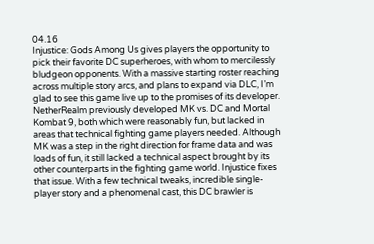04.16
Injustice: Gods Among Us gives players the opportunity to pick their favorite DC superheroes, with whom to mercilessly bludgeon opponents. With a massive starting roster reaching across multiple story arcs, and plans to expand via DLC, I’m glad to see this game live up to the promises of its developer. NetherRealm previously developed MK vs. DC and Mortal Kombat 9, both which were reasonably fun, but lacked in areas that technical fighting game players needed. Although MK was a step in the right direction for frame data and was loads of fun, it still lacked a technical aspect brought by its other counterparts in the fighting game world. Injustice fixes that issue. With a few technical tweaks, incredible single-player story and a phenomenal cast, this DC brawler is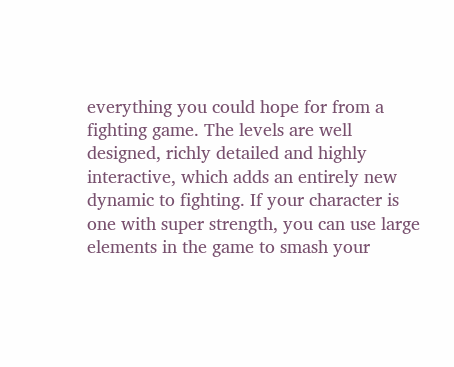everything you could hope for from a fighting game. The levels are well designed, richly detailed and highly interactive, which adds an entirely new dynamic to fighting. If your character is one with super strength, you can use large elements in the game to smash your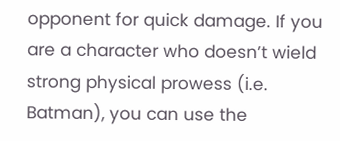opponent for quick damage. If you are a character who doesn’t wield strong physical prowess (i.e. Batman), you can use the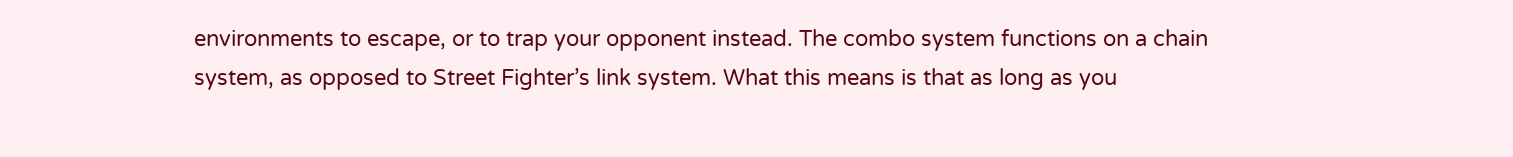environments to escape, or to trap your opponent instead. The combo system functions on a chain system, as opposed to Street Fighter’s link system. What this means is that as long as you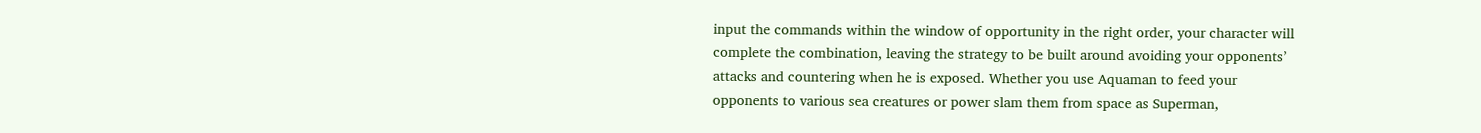input the commands within the window of opportunity in the right order, your character will complete the combination, leaving the strategy to be built around avoiding your opponents’ attacks and countering when he is exposed. Whether you use Aquaman to feed your opponents to various sea creatures or power slam them from space as Superman,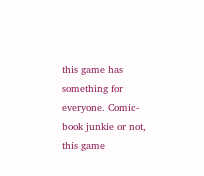this game has something for everyone. Comic-book junkie or not, this game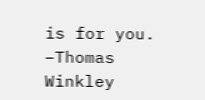is for you. –Thomas Winkley